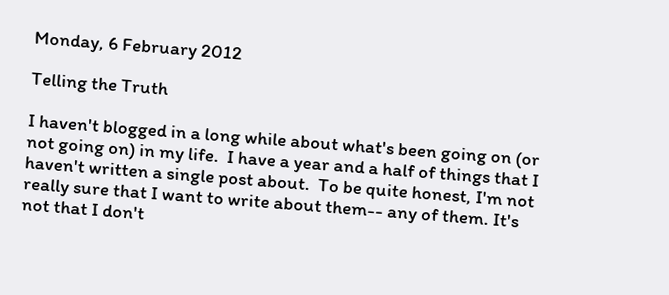Monday, 6 February 2012

Telling the Truth

I haven't blogged in a long while about what's been going on (or not going on) in my life.  I have a year and a half of things that I haven't written a single post about.  To be quite honest, I'm not really sure that I want to write about them-- any of them. It's not that I don't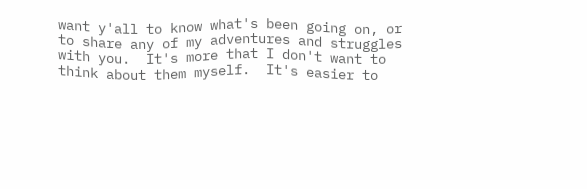want y'all to know what's been going on, or to share any of my adventures and struggles with you.  It's more that I don't want to think about them myself.  It's easier to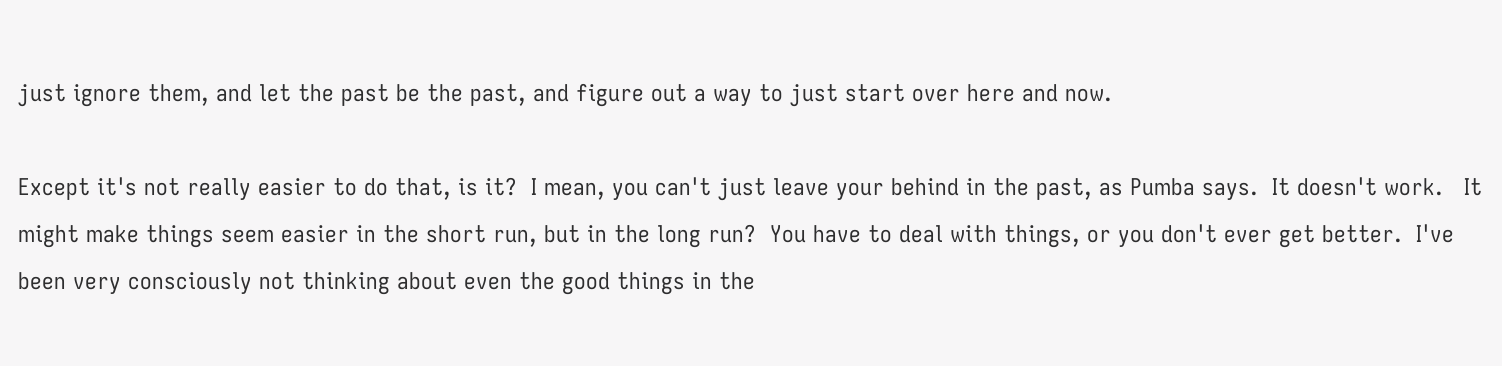just ignore them, and let the past be the past, and figure out a way to just start over here and now.

Except it's not really easier to do that, is it?  I mean, you can't just leave your behind in the past, as Pumba says.  It doesn't work.   It might make things seem easier in the short run, but in the long run?  You have to deal with things, or you don't ever get better.  I've been very consciously not thinking about even the good things in the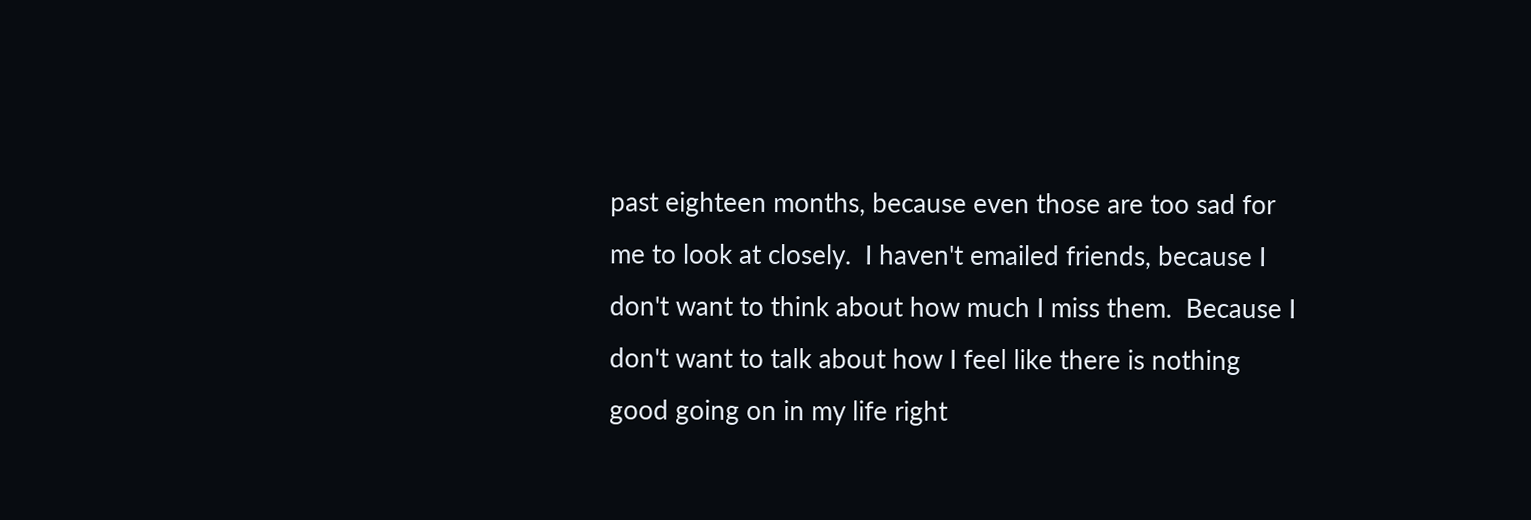past eighteen months, because even those are too sad for me to look at closely.  I haven't emailed friends, because I don't want to think about how much I miss them.  Because I don't want to talk about how I feel like there is nothing good going on in my life right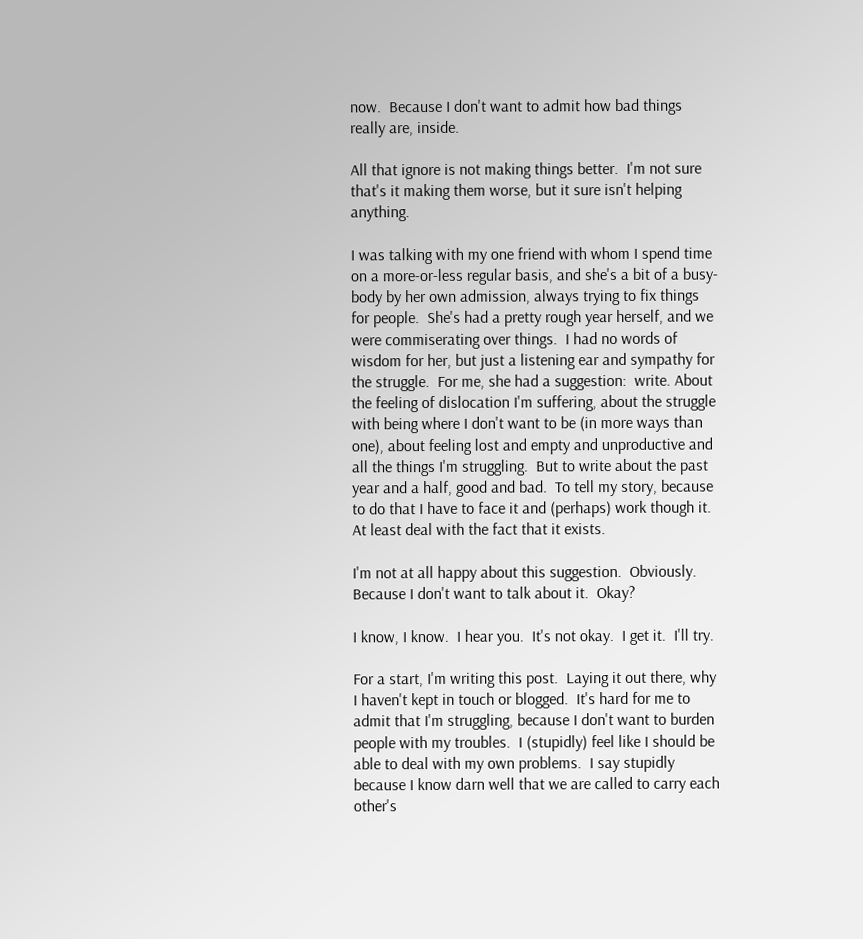now.  Because I don't want to admit how bad things really are, inside.

All that ignore is not making things better.  I'm not sure that's it making them worse, but it sure isn't helping anything.

I was talking with my one friend with whom I spend time on a more-or-less regular basis, and she's a bit of a busy-body by her own admission, always trying to fix things for people.  She's had a pretty rough year herself, and we were commiserating over things.  I had no words of wisdom for her, but just a listening ear and sympathy for the struggle.  For me, she had a suggestion:  write. About the feeling of dislocation I'm suffering, about the struggle with being where I don't want to be (in more ways than one), about feeling lost and empty and unproductive and all the things I'm struggling.  But to write about the past year and a half, good and bad.  To tell my story, because to do that I have to face it and (perhaps) work though it.  At least deal with the fact that it exists.

I'm not at all happy about this suggestion.  Obviously.  Because I don't want to talk about it.  Okay?

I know, I know.  I hear you.  It's not okay.  I get it.  I'll try.

For a start, I'm writing this post.  Laying it out there, why I haven't kept in touch or blogged.  It's hard for me to admit that I'm struggling, because I don't want to burden people with my troubles.  I (stupidly) feel like I should be able to deal with my own problems.  I say stupidly because I know darn well that we are called to carry each other's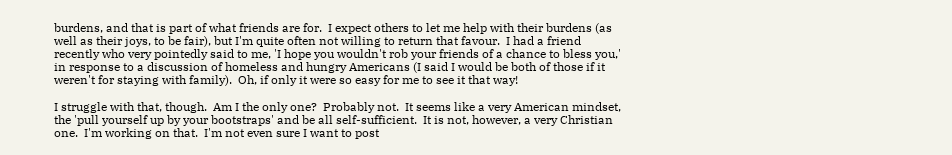burdens, and that is part of what friends are for.  I expect others to let me help with their burdens (as well as their joys, to be fair), but I'm quite often not willing to return that favour.  I had a friend recently who very pointedly said to me, 'I hope you wouldn't rob your friends of a chance to bless you,' in response to a discussion of homeless and hungry Americans (I said I would be both of those if it weren't for staying with family).  Oh, if only it were so easy for me to see it that way!

I struggle with that, though.  Am I the only one?  Probably not.  It seems like a very American mindset, the 'pull yourself up by your bootstraps' and be all self-sufficient.  It is not, however, a very Christian one.  I'm working on that.  I'm not even sure I want to post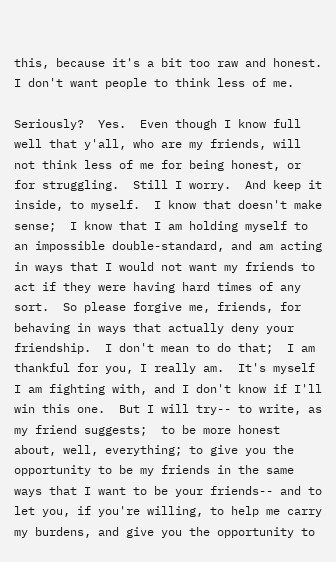this, because it's a bit too raw and honest.  I don't want people to think less of me.

Seriously?  Yes.  Even though I know full well that y'all, who are my friends, will not think less of me for being honest, or for struggling.  Still I worry.  And keep it inside, to myself.  I know that doesn't make sense;  I know that I am holding myself to an impossible double-standard, and am acting in ways that I would not want my friends to act if they were having hard times of any sort.  So please forgive me, friends, for behaving in ways that actually deny your friendship.  I don't mean to do that;  I am thankful for you, I really am.  It's myself I am fighting with, and I don't know if I'll win this one.  But I will try-- to write, as my friend suggests;  to be more honest about, well, everything; to give you the opportunity to be my friends in the same ways that I want to be your friends-- and to let you, if you're willing, to help me carry my burdens, and give you the opportunity to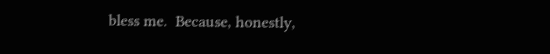bless me.  Because, honestly,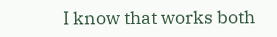I know that works both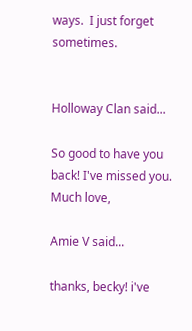ways.  I just forget sometimes.


Holloway Clan said...

So good to have you back! I've missed you.
Much love,

Amie V said...

thanks, becky! i've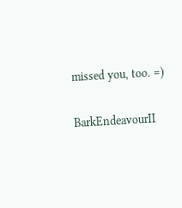missed you, too. =)

BarkEndeavourII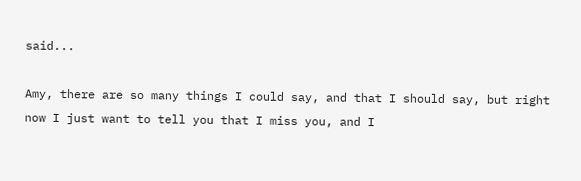said...

Amy, there are so many things I could say, and that I should say, but right now I just want to tell you that I miss you, and I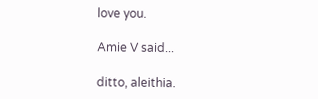love you.

Amie V said...

ditto, aleithia.